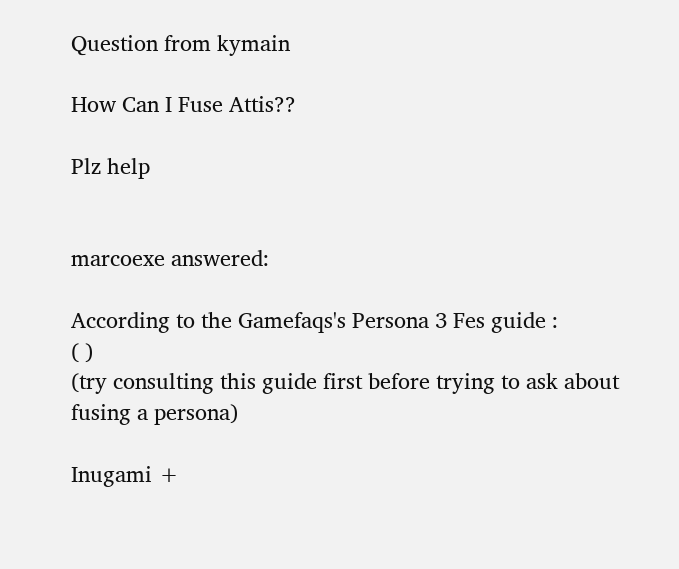Question from kymain

How Can I Fuse Attis??

Plz help


marcoexe answered:

According to the Gamefaqs's Persona 3 Fes guide :
( )
(try consulting this guide first before trying to ask about fusing a persona)

Inugami +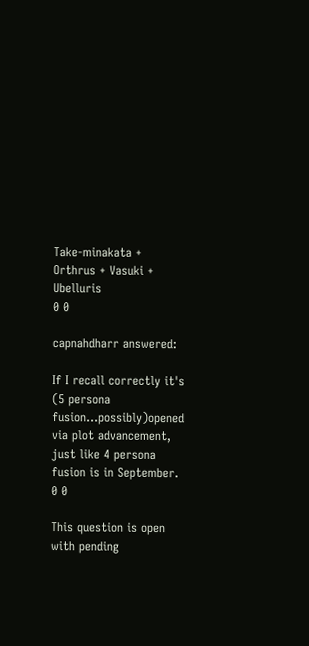Take-minakata + Orthrus + Vasuki + Ubelluris
0 0

capnahdharr answered:

If I recall correctly it's (5 persona fusion...possibly)opened via plot advancement, just like 4 persona fusion is in September.
0 0

This question is open with pending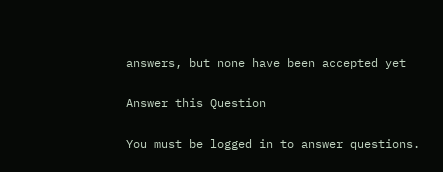answers, but none have been accepted yet

Answer this Question

You must be logged in to answer questions.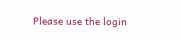Please use the login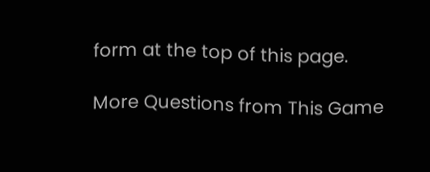form at the top of this page.

More Questions from This Game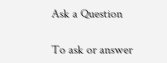Ask a Question

To ask or answer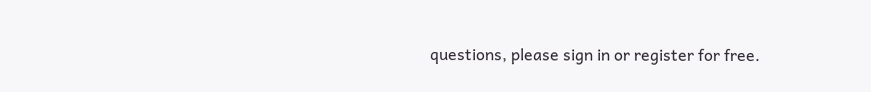questions, please sign in or register for free.